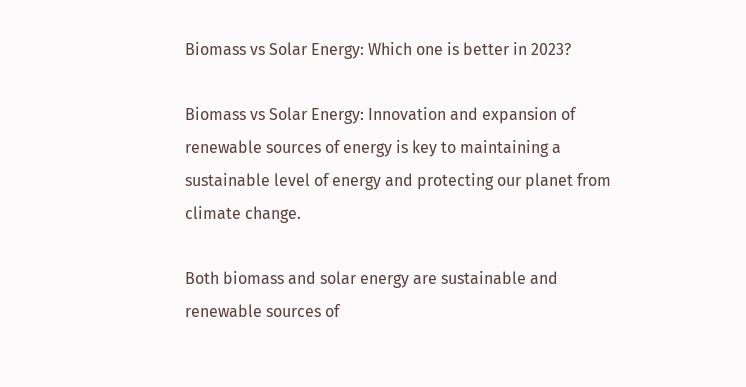Biomass vs Solar Energy: Which one is better in 2023?

Biomass vs Solar Energy: Innovation and expansion of renewable sources of energy is key to maintaining a sustainable level of energy and protecting our planet from climate change.

Both biomass and solar energy are sustainable and renewable sources of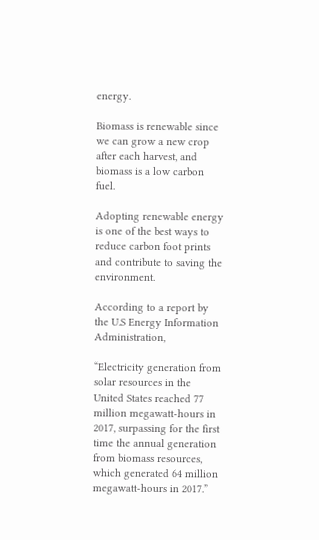energy.

Biomass is renewable since we can grow a new crop after each harvest, and biomass is a low carbon fuel.

Adopting renewable energy is one of the best ways to reduce carbon foot prints and contribute to saving the environment.

According to a report by the U.S Energy Information Administration,

“Electricity generation from solar resources in the United States reached 77 million megawatt-hours in 2017, surpassing for the first time the annual generation from biomass resources, which generated 64 million megawatt-hours in 2017.”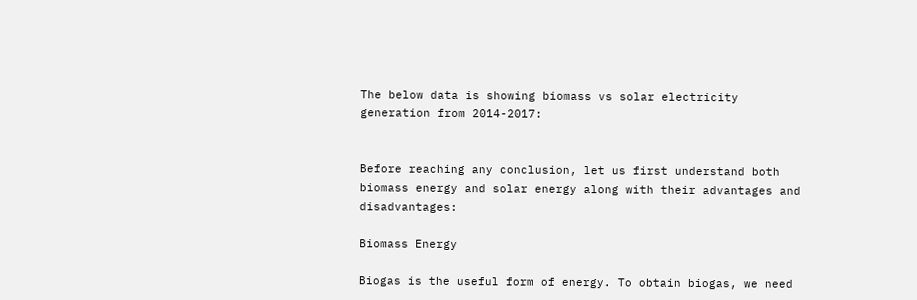The below data is showing biomass vs solar electricity generation from 2014-2017:


Before reaching any conclusion, let us first understand both biomass energy and solar energy along with their advantages and disadvantages:

Biomass Energy

Biogas is the useful form of energy. To obtain biogas, we need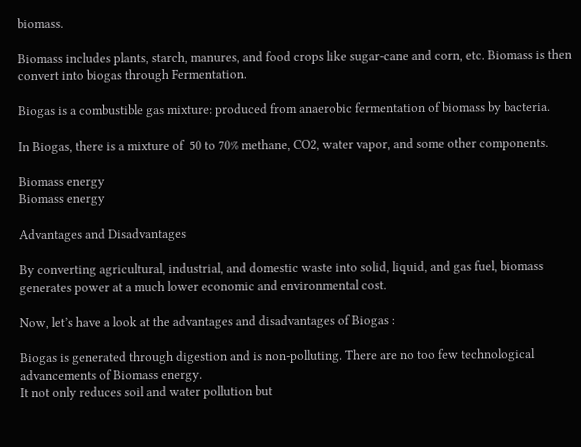biomass.

Biomass includes plants, starch, manures, and food crops like sugar-cane and corn, etc. Biomass is then convert into biogas through Fermentation.

Biogas is a combustible gas mixture: produced from anaerobic fermentation of biomass by bacteria.

In Biogas, there is a mixture of  50 to 70% methane, CO2, water vapor, and some other components.

Biomass energy
Biomass energy

Advantages and Disadvantages

By converting agricultural, industrial, and domestic waste into solid, liquid, and gas fuel, biomass generates power at a much lower economic and environmental cost.

Now, let’s have a look at the advantages and disadvantages of Biogas :

Biogas is generated through digestion and is non-polluting. There are no too few technological advancements of Biomass energy.
It not only reduces soil and water pollution but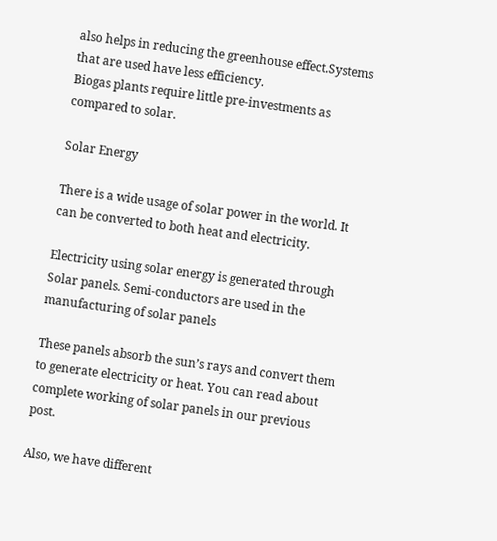also helps in reducing the greenhouse effect.Systems that are used have less efficiency.
Biogas plants require little pre-investments as compared to solar.

Solar Energy

There is a wide usage of solar power in the world. It can be converted to both heat and electricity.

Electricity using solar energy is generated through Solar panels. Semi-conductors are used in the manufacturing of solar panels

These panels absorb the sun’s rays and convert them to generate electricity or heat. You can read about complete working of solar panels in our previous post.

Also, we have different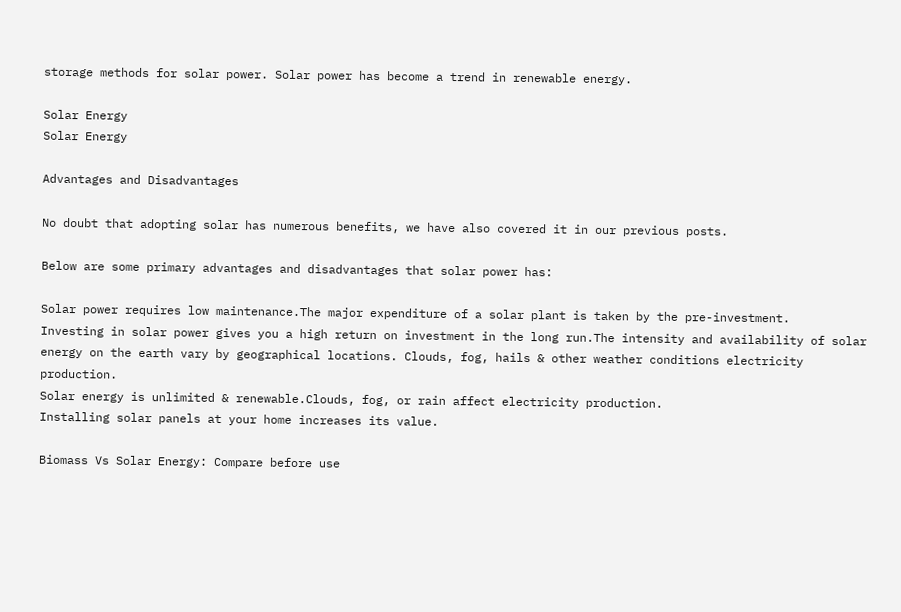storage methods for solar power. Solar power has become a trend in renewable energy.

Solar Energy
Solar Energy

Advantages and Disadvantages

No doubt that adopting solar has numerous benefits, we have also covered it in our previous posts.

Below are some primary advantages and disadvantages that solar power has:

Solar power requires low maintenance.The major expenditure of a solar plant is taken by the pre-investment.
Investing in solar power gives you a high return on investment in the long run.The intensity and availability of solar energy on the earth vary by geographical locations. Clouds, fog, hails & other weather conditions electricity production.
Solar energy is unlimited & renewable.Clouds, fog, or rain affect electricity production.
Installing solar panels at your home increases its value.

Biomass Vs Solar Energy: Compare before use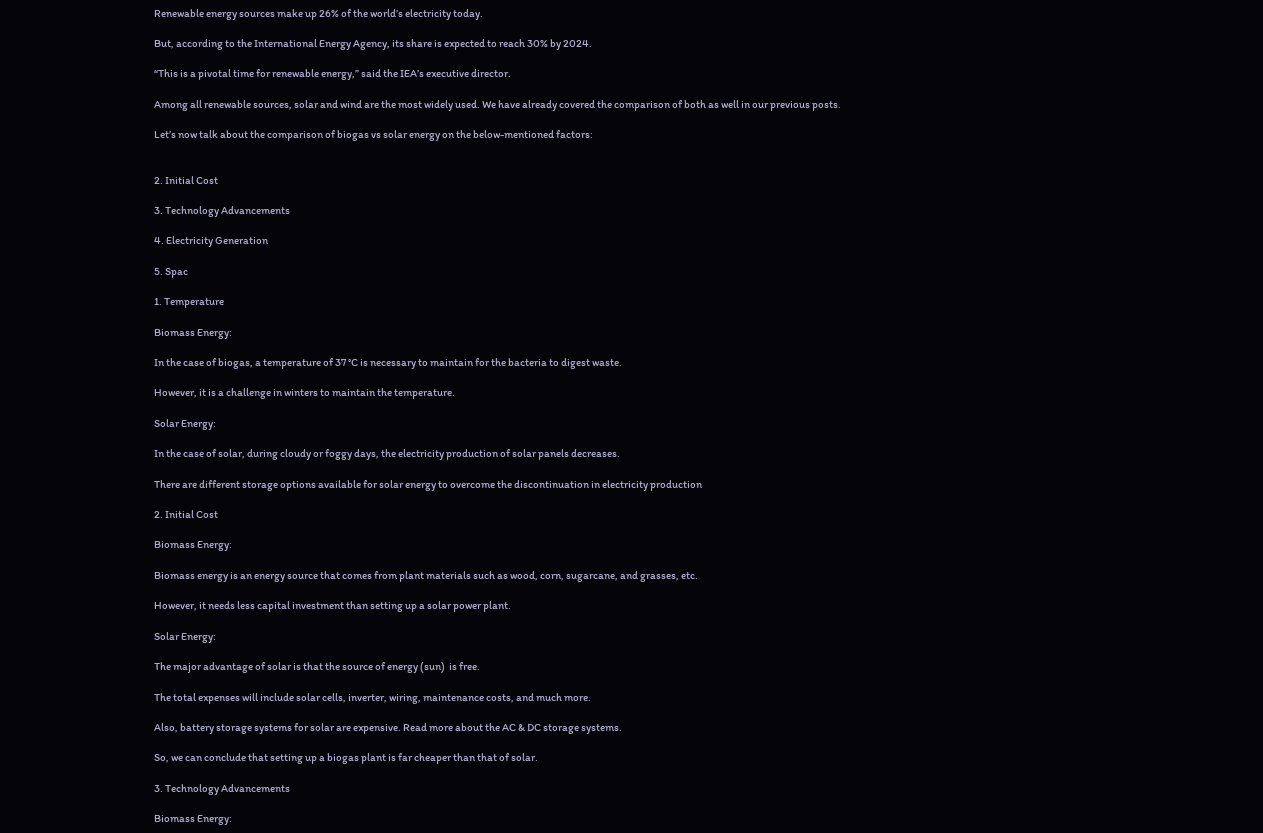Renewable energy sources make up 26% of the world’s electricity today.

But, according to the International Energy Agency, its share is expected to reach 30% by 2024.

“This is a pivotal time for renewable energy,” said the IEA’s executive director.

Among all renewable sources, solar and wind are the most widely used. We have already covered the comparison of both as well in our previous posts.

Let’s now talk about the comparison of biogas vs solar energy on the below-mentioned factors:


2. Initial Cost

3. Technology Advancements

4. Electricity Generation

5. Spac

1. Temperature

Biomass Energy:

In the case of biogas, a temperature of 37 °C is necessary to maintain for the bacteria to digest waste.

However, it is a challenge in winters to maintain the temperature.

Solar Energy:

In the case of solar, during cloudy or foggy days, the electricity production of solar panels decreases.

There are different storage options available for solar energy to overcome the discontinuation in electricity production

2. Initial Cost

Biomass Energy:

Biomass energy is an energy source that comes from plant materials such as wood, corn, sugarcane, and grasses, etc.

However, it needs less capital investment than setting up a solar power plant.

Solar Energy:

The major advantage of solar is that the source of energy (sun)  is free.

The total expenses will include solar cells, inverter, wiring, maintenance costs, and much more.

Also, battery storage systems for solar are expensive. Read more about the AC & DC storage systems.

So, we can conclude that setting up a biogas plant is far cheaper than that of solar.

3. Technology Advancements

Biomass Energy: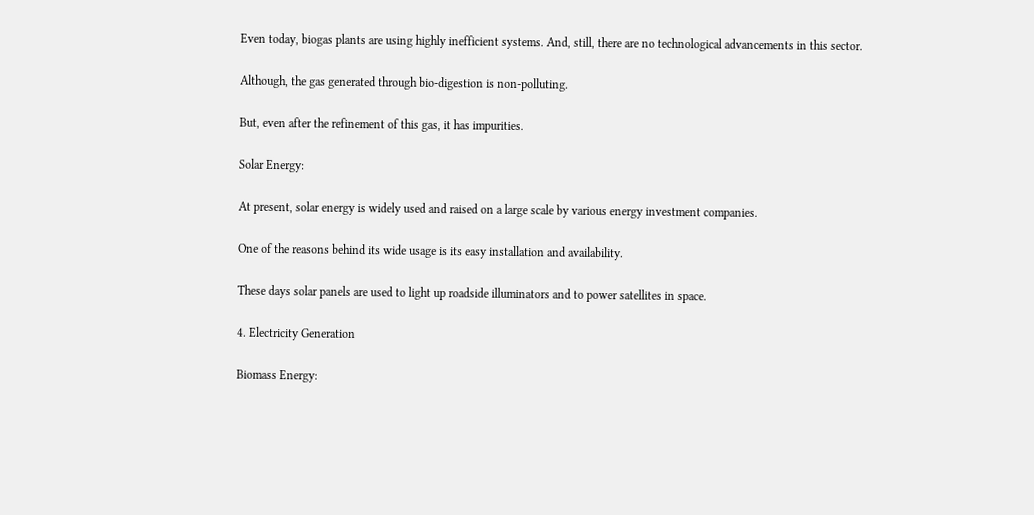Even today, biogas plants are using highly inefficient systems. And, still, there are no technological advancements in this sector.

Although, the gas generated through bio-digestion is non-polluting.

But, even after the refinement of this gas, it has impurities.

Solar Energy:

At present, solar energy is widely used and raised on a large scale by various energy investment companies.

One of the reasons behind its wide usage is its easy installation and availability.

These days solar panels are used to light up roadside illuminators and to power satellites in space.

4. Electricity Generation

Biomass Energy: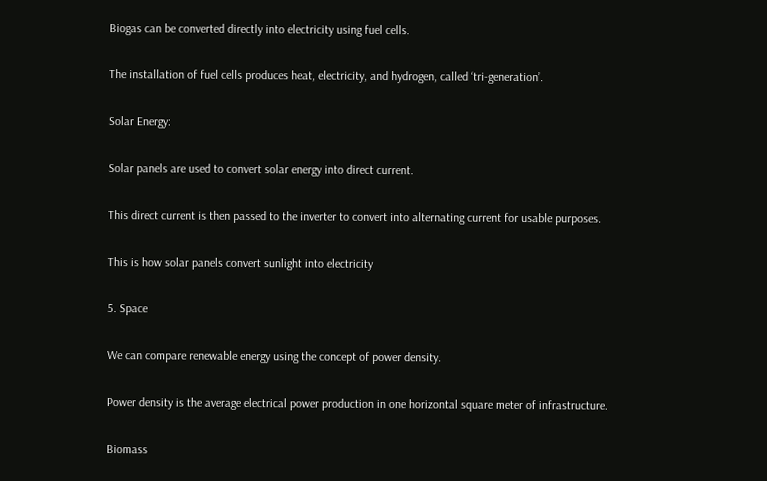Biogas can be converted directly into electricity using fuel cells.

The installation of fuel cells produces heat, electricity, and hydrogen, called ‘tri-generation’.

Solar Energy:

Solar panels are used to convert solar energy into direct current.

This direct current is then passed to the inverter to convert into alternating current for usable purposes.

This is how solar panels convert sunlight into electricity

5. Space

We can compare renewable energy using the concept of power density.

Power density is the average electrical power production in one horizontal square meter of infrastructure.

Biomass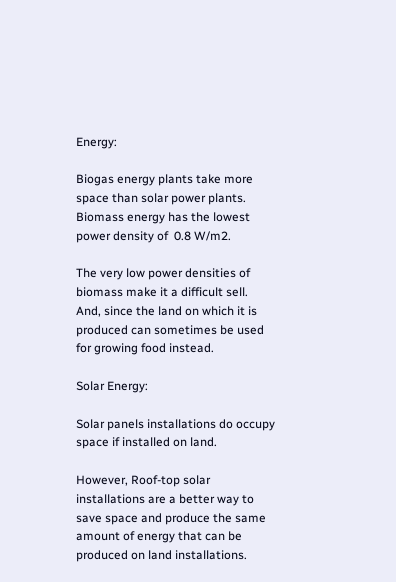Energy:

Biogas energy plants take more space than solar power plants. Biomass energy has the lowest power density of  0.8 W/m2.

The very low power densities of biomass make it a difficult sell. And, since the land on which it is produced can sometimes be used for growing food instead.

Solar Energy:

Solar panels installations do occupy space if installed on land.

However, Roof-top solar installations are a better way to save space and produce the same amount of energy that can be produced on land installations.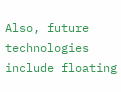Also, future technologies include floating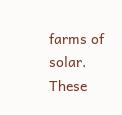farms of solar. These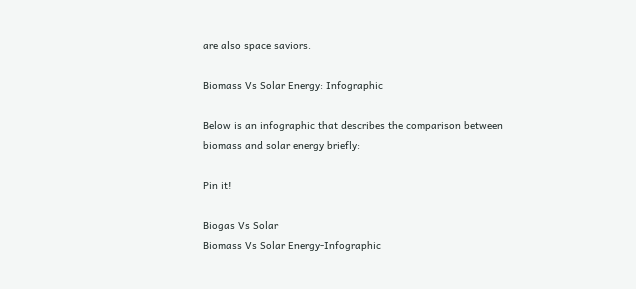are also space saviors.

Biomass Vs Solar Energy: Infographic

Below is an infographic that describes the comparison between biomass and solar energy briefly:

Pin it!

Biogas Vs Solar
Biomass Vs Solar Energy-Infographic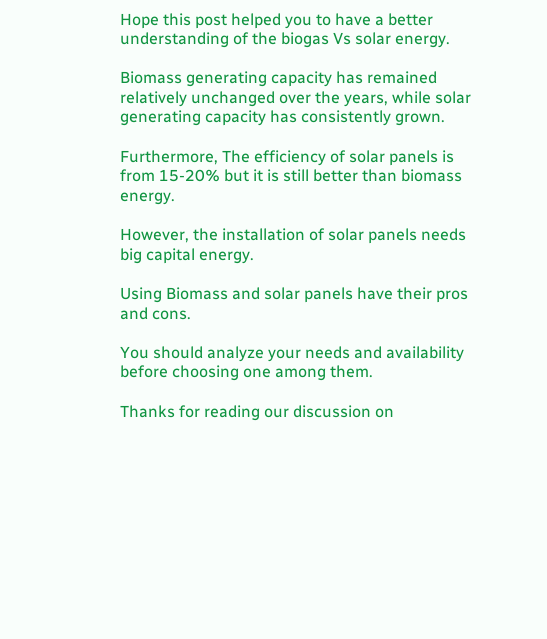Hope this post helped you to have a better understanding of the biogas Vs solar energy.

Biomass generating capacity has remained relatively unchanged over the years, while solar generating capacity has consistently grown.

Furthermore, The efficiency of solar panels is from 15-20% but it is still better than biomass energy.

However, the installation of solar panels needs big capital energy.

Using Biomass and solar panels have their pros and cons.

You should analyze your needs and availability before choosing one among them.

Thanks for reading our discussion on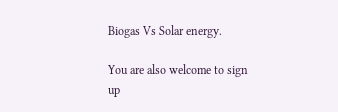Biogas Vs Solar energy.

You are also welcome to sign up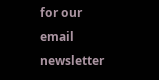for our email newsletter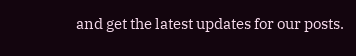and get the latest updates for our posts.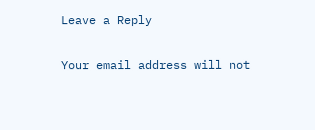Leave a Reply

Your email address will not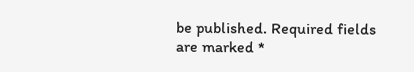be published. Required fields are marked *